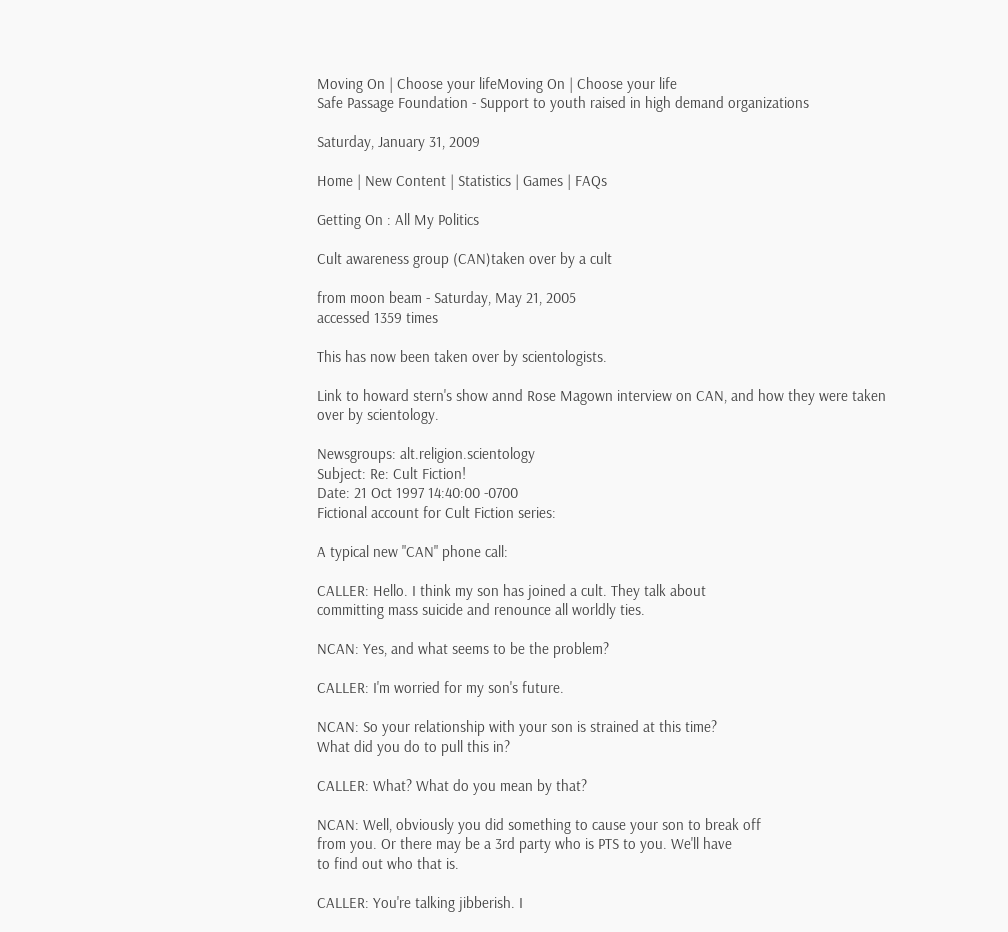Moving On | Choose your lifeMoving On | Choose your life
Safe Passage Foundation - Support to youth raised in high demand organizations

Saturday, January 31, 2009

Home | New Content | Statistics | Games | FAQs

Getting On : All My Politics

Cult awareness group (CAN)taken over by a cult

from moon beam - Saturday, May 21, 2005
accessed 1359 times

This has now been taken over by scientologists.

Link to howard stern's show annd Rose Magown interview on CAN, and how they were taken over by scientology.

Newsgroups: alt.religion.scientology
Subject: Re: Cult Fiction!
Date: 21 Oct 1997 14:40:00 -0700
Fictional account for Cult Fiction series:

A typical new "CAN" phone call:

CALLER: Hello. I think my son has joined a cult. They talk about
committing mass suicide and renounce all worldly ties.

NCAN: Yes, and what seems to be the problem?

CALLER: I'm worried for my son's future.

NCAN: So your relationship with your son is strained at this time?
What did you do to pull this in?

CALLER: What? What do you mean by that?

NCAN: Well, obviously you did something to cause your son to break off
from you. Or there may be a 3rd party who is PTS to you. We'll have
to find out who that is.

CALLER: You're talking jibberish. I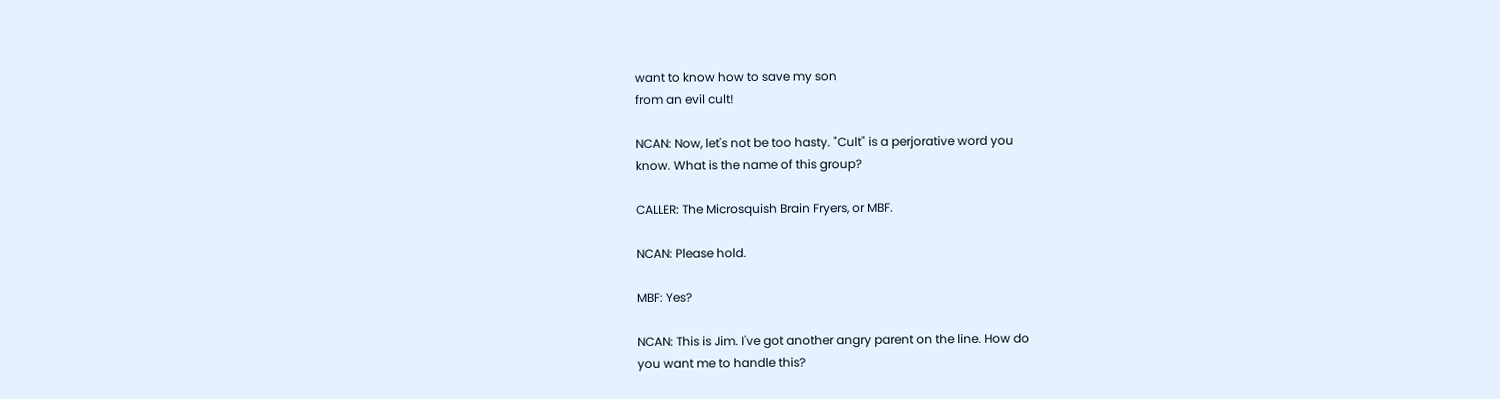want to know how to save my son
from an evil cult!

NCAN: Now, let's not be too hasty. "Cult" is a perjorative word you
know. What is the name of this group?

CALLER: The Microsquish Brain Fryers, or MBF.

NCAN: Please hold.

MBF: Yes?

NCAN: This is Jim. I've got another angry parent on the line. How do
you want me to handle this?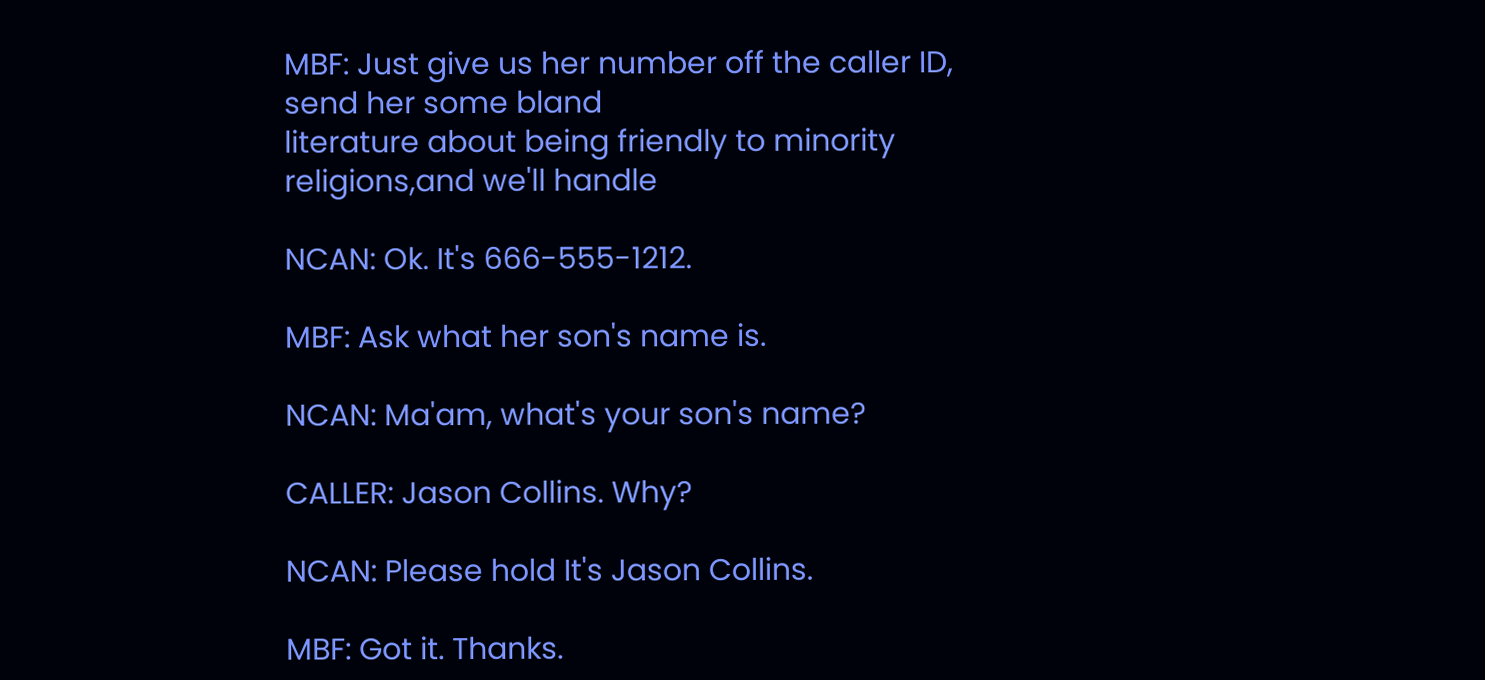MBF: Just give us her number off the caller ID, send her some bland
literature about being friendly to minority religions,and we'll handle

NCAN: Ok. It's 666-555-1212.

MBF: Ask what her son's name is.

NCAN: Ma'am, what's your son's name?

CALLER: Jason Collins. Why?

NCAN: Please hold It's Jason Collins.

MBF: Got it. Thanks.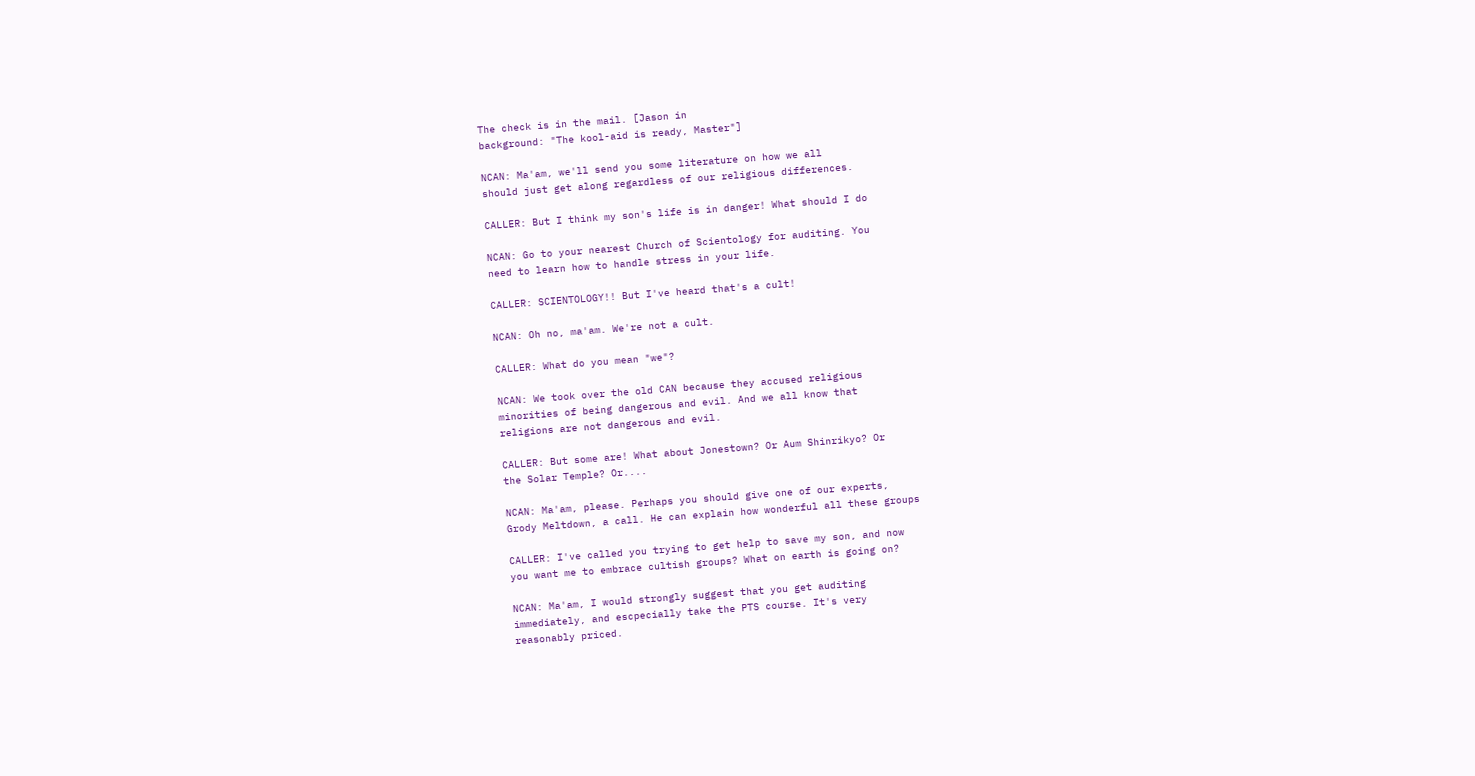The check is in the mail. [Jason in
background: "The kool-aid is ready, Master"]

NCAN: Ma'am, we'll send you some literature on how we all
should just get along regardless of our religious differences.

CALLER: But I think my son's life is in danger! What should I do

NCAN: Go to your nearest Church of Scientology for auditing. You
need to learn how to handle stress in your life.

CALLER: SCIENTOLOGY!! But I've heard that's a cult!

NCAN: Oh no, ma'am. We're not a cult.

CALLER: What do you mean "we"?

NCAN: We took over the old CAN because they accused religious
minorities of being dangerous and evil. And we all know that
religions are not dangerous and evil.

CALLER: But some are! What about Jonestown? Or Aum Shinrikyo? Or
the Solar Temple? Or....

NCAN: Ma'am, please. Perhaps you should give one of our experts,
Grody Meltdown, a call. He can explain how wonderful all these groups

CALLER: I've called you trying to get help to save my son, and now
you want me to embrace cultish groups? What on earth is going on?

NCAN: Ma'am, I would strongly suggest that you get auditing
immediately, and escpecially take the PTS course. It's very
reasonably priced.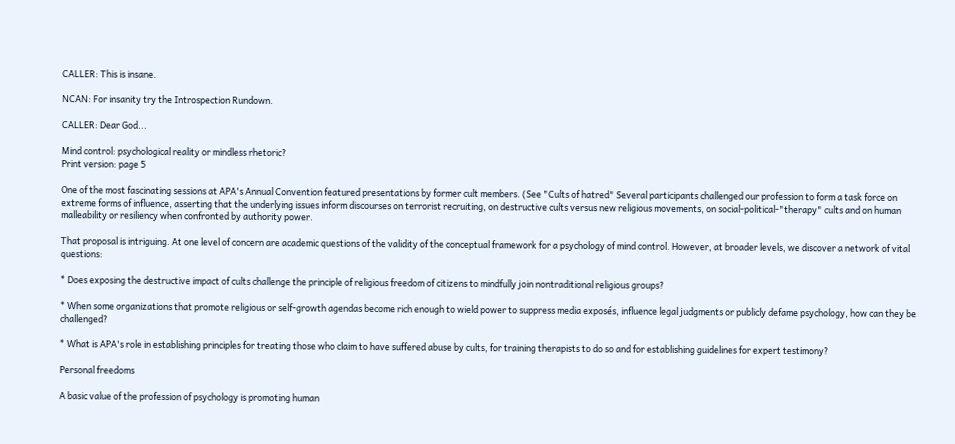CALLER: This is insane.

NCAN: For insanity try the Introspection Rundown.

CALLER: Dear God...

Mind control: psychological reality or mindless rhetoric?
Print version: page 5

One of the most fascinating sessions at APA's Annual Convention featured presentations by former cult members. (See "Cults of hatred" Several participants challenged our profession to form a task force on extreme forms of influence, asserting that the underlying issues inform discourses on terrorist recruiting, on destructive cults versus new religious movements, on social-political-"therapy" cults and on human malleability or resiliency when confronted by authority power.

That proposal is intriguing. At one level of concern are academic questions of the validity of the conceptual framework for a psychology of mind control. However, at broader levels, we discover a network of vital questions:

* Does exposing the destructive impact of cults challenge the principle of religious freedom of citizens to mindfully join nontraditional religious groups?

* When some organizations that promote religious or self-growth agendas become rich enough to wield power to suppress media exposés, influence legal judgments or publicly defame psychology, how can they be challenged?

* What is APA's role in establishing principles for treating those who claim to have suffered abuse by cults, for training therapists to do so and for establishing guidelines for expert testimony?

Personal freedoms

A basic value of the profession of psychology is promoting human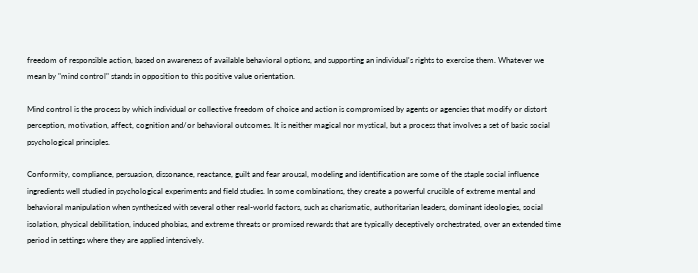freedom of responsible action, based on awareness of available behavioral options, and supporting an individual's rights to exercise them. Whatever we mean by "mind control" stands in opposition to this positive value orientation.

Mind control is the process by which individual or collective freedom of choice and action is compromised by agents or agencies that modify or distort perception, motivation, affect, cognition and/or behavioral outcomes. It is neither magical nor mystical, but a process that involves a set of basic social psychological principles.

Conformity, compliance, persuasion, dissonance, reactance, guilt and fear arousal, modeling and identification are some of the staple social influence ingredients well studied in psychological experiments and field studies. In some combinations, they create a powerful crucible of extreme mental and behavioral manipulation when synthesized with several other real-world factors, such as charismatic, authoritarian leaders, dominant ideologies, social isolation, physical debilitation, induced phobias, and extreme threats or promised rewards that are typically deceptively orchestrated, over an extended time period in settings where they are applied intensively.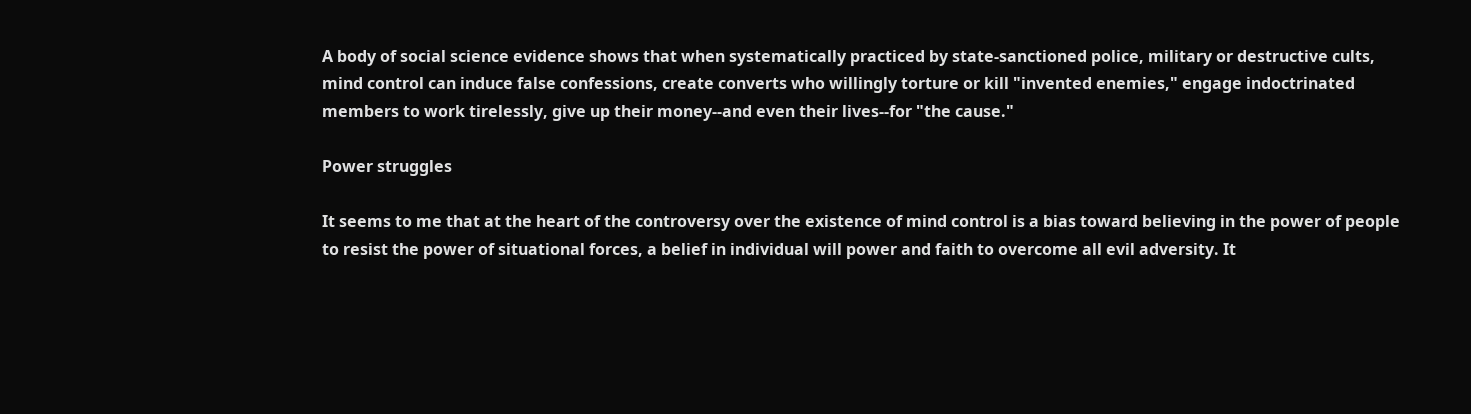A body of social science evidence shows that when systematically practiced by state-sanctioned police, military or destructive cults, mind control can induce false confessions, create converts who willingly torture or kill "invented enemies," engage indoctrinated members to work tirelessly, give up their money--and even their lives--for "the cause."

Power struggles

It seems to me that at the heart of the controversy over the existence of mind control is a bias toward believing in the power of people to resist the power of situational forces, a belief in individual will power and faith to overcome all evil adversity. It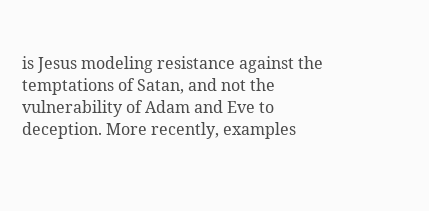is Jesus modeling resistance against the temptations of Satan, and not the vulnerability of Adam and Eve to deception. More recently, examples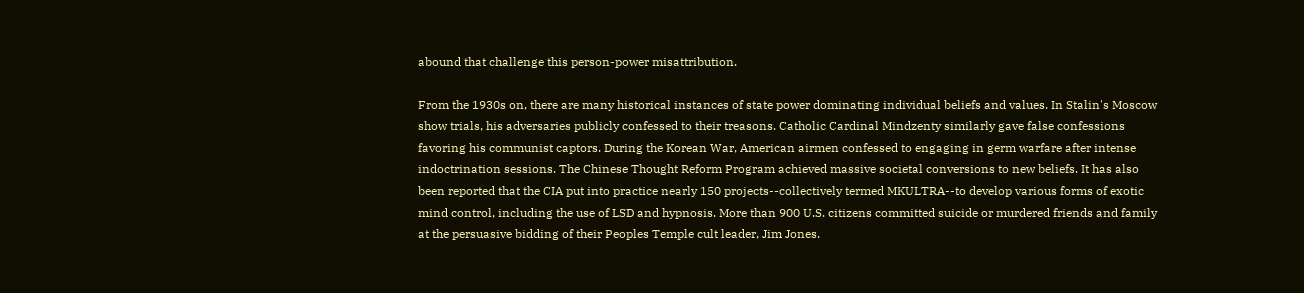abound that challenge this person-power misattribution.

From the 1930s on, there are many historical instances of state power dominating individual beliefs and values. In Stalin's Moscow show trials, his adversaries publicly confessed to their treasons. Catholic Cardinal Mindzenty similarly gave false confessions favoring his communist captors. During the Korean War, American airmen confessed to engaging in germ warfare after intense indoctrination sessions. The Chinese Thought Reform Program achieved massive societal conversions to new beliefs. It has also been reported that the CIA put into practice nearly 150 projects--collectively termed MKULTRA--to develop various forms of exotic mind control, including the use of LSD and hypnosis. More than 900 U.S. citizens committed suicide or murdered friends and family at the persuasive bidding of their Peoples Temple cult leader, Jim Jones.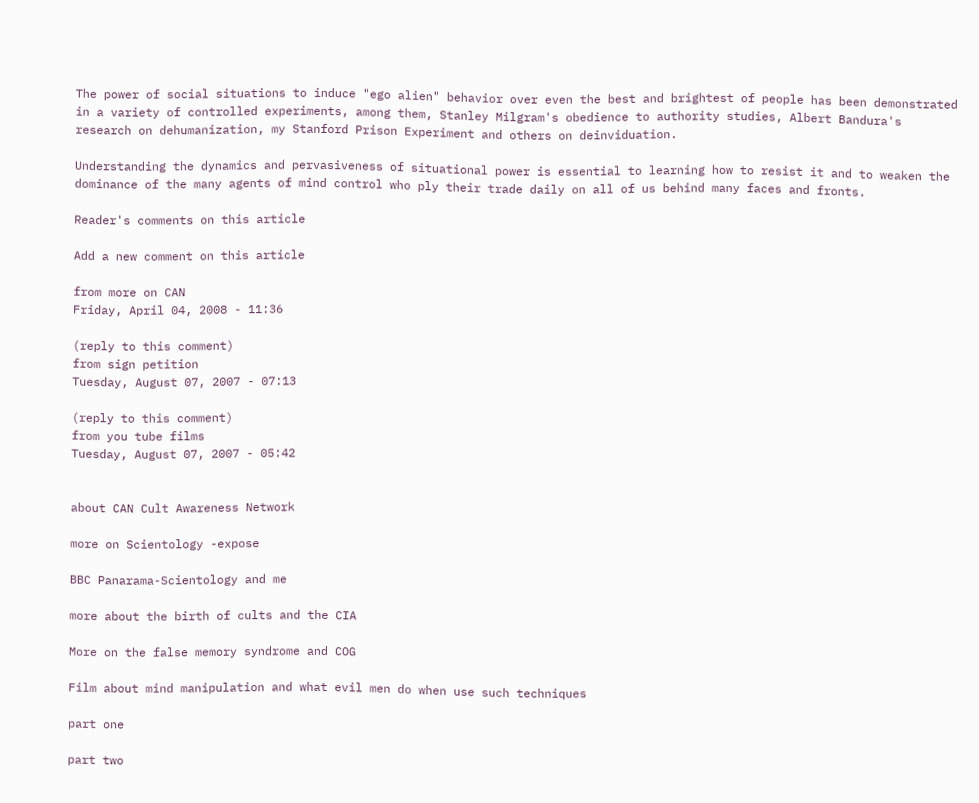The power of social situations to induce "ego alien" behavior over even the best and brightest of people has been demonstrated in a variety of controlled experiments, among them, Stanley Milgram's obedience to authority studies, Albert Bandura's research on dehumanization, my Stanford Prison Experiment and others on deinviduation.

Understanding the dynamics and pervasiveness of situational power is essential to learning how to resist it and to weaken the dominance of the many agents of mind control who ply their trade daily on all of us behind many faces and fronts.

Reader's comments on this article

Add a new comment on this article

from more on CAN
Friday, April 04, 2008 - 11:36

(reply to this comment)
from sign petition
Tuesday, August 07, 2007 - 07:13

(reply to this comment)
from you tube films
Tuesday, August 07, 2007 - 05:42


about CAN Cult Awareness Network

more on Scientology -expose

BBC Panarama-Scientology and me

more about the birth of cults and the CIA

More on the false memory syndrome and COG

Film about mind manipulation and what evil men do when use such techniques

part one

part two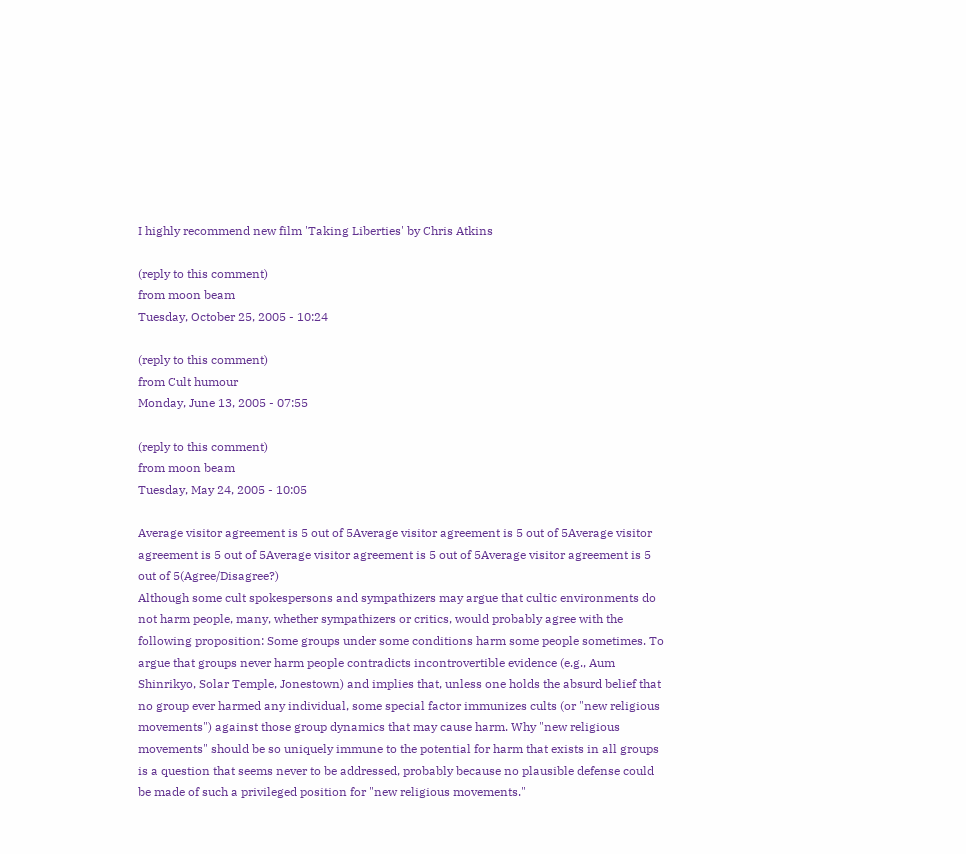I highly recommend new film 'Taking Liberties' by Chris Atkins

(reply to this comment)
from moon beam
Tuesday, October 25, 2005 - 10:24

(reply to this comment)
from Cult humour
Monday, June 13, 2005 - 07:55

(reply to this comment)
from moon beam
Tuesday, May 24, 2005 - 10:05

Average visitor agreement is 5 out of 5Average visitor agreement is 5 out of 5Average visitor agreement is 5 out of 5Average visitor agreement is 5 out of 5Average visitor agreement is 5 out of 5(Agree/Disagree?)
Although some cult spokespersons and sympathizers may argue that cultic environments do not harm people, many, whether sympathizers or critics, would probably agree with the following proposition: Some groups under some conditions harm some people sometimes. To argue that groups never harm people contradicts incontrovertible evidence (e.g., Aum Shinrikyo, Solar Temple, Jonestown) and implies that, unless one holds the absurd belief that no group ever harmed any individual, some special factor immunizes cults (or "new religious movements") against those group dynamics that may cause harm. Why "new religious movements" should be so uniquely immune to the potential for harm that exists in all groups is a question that seems never to be addressed, probably because no plausible defense could be made of such a privileged position for "new religious movements."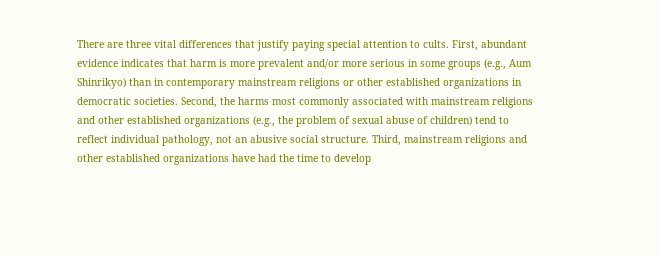There are three vital differences that justify paying special attention to cults. First, abundant evidence indicates that harm is more prevalent and/or more serious in some groups (e.g., Aum Shinrikyo) than in contemporary mainstream religions or other established organizations in democratic societies. Second, the harms most commonly associated with mainstream religions and other established organizations (e.g., the problem of sexual abuse of children) tend to reflect individual pathology, not an abusive social structure. Third, mainstream religions and other established organizations have had the time to develop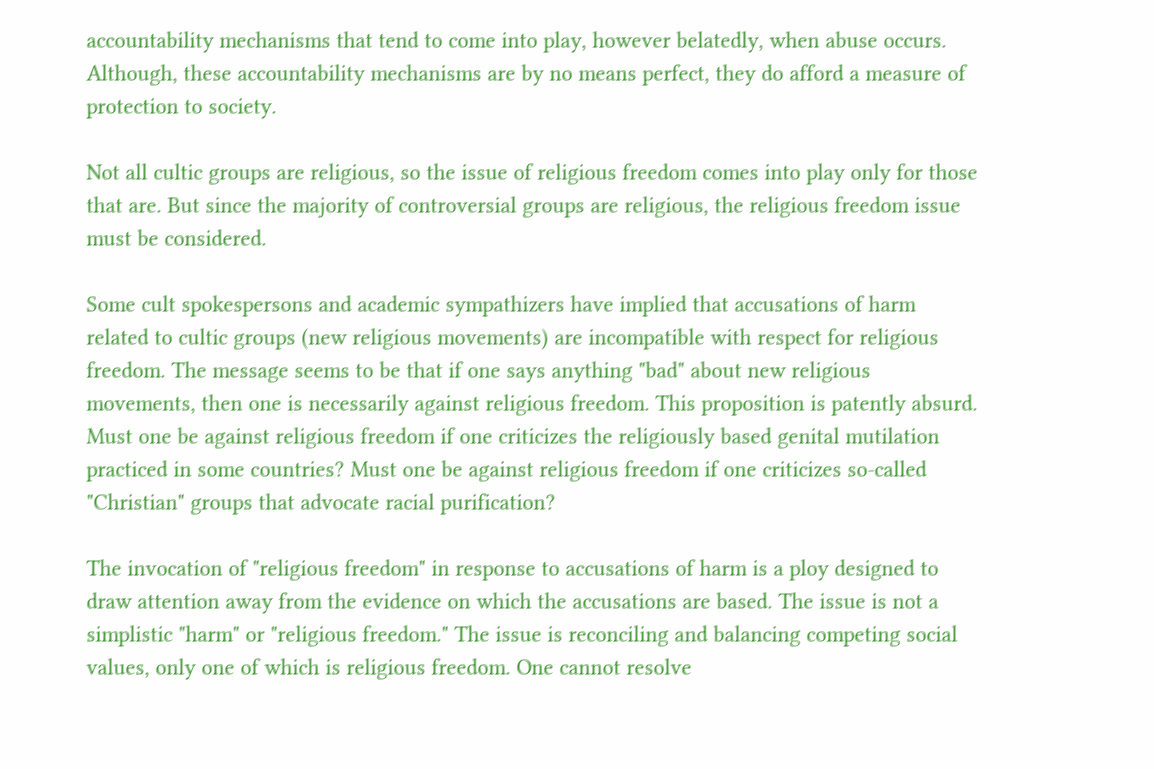accountability mechanisms that tend to come into play, however belatedly, when abuse occurs. Although, these accountability mechanisms are by no means perfect, they do afford a measure of protection to society.

Not all cultic groups are religious, so the issue of religious freedom comes into play only for those that are. But since the majority of controversial groups are religious, the religious freedom issue must be considered.

Some cult spokespersons and academic sympathizers have implied that accusations of harm related to cultic groups (new religious movements) are incompatible with respect for religious freedom. The message seems to be that if one says anything "bad" about new religious movements, then one is necessarily against religious freedom. This proposition is patently absurd. Must one be against religious freedom if one criticizes the religiously based genital mutilation practiced in some countries? Must one be against religious freedom if one criticizes so-called "Christian" groups that advocate racial purification?

The invocation of "religious freedom" in response to accusations of harm is a ploy designed to draw attention away from the evidence on which the accusations are based. The issue is not a simplistic "harm" or "religious freedom." The issue is reconciling and balancing competing social values, only one of which is religious freedom. One cannot resolve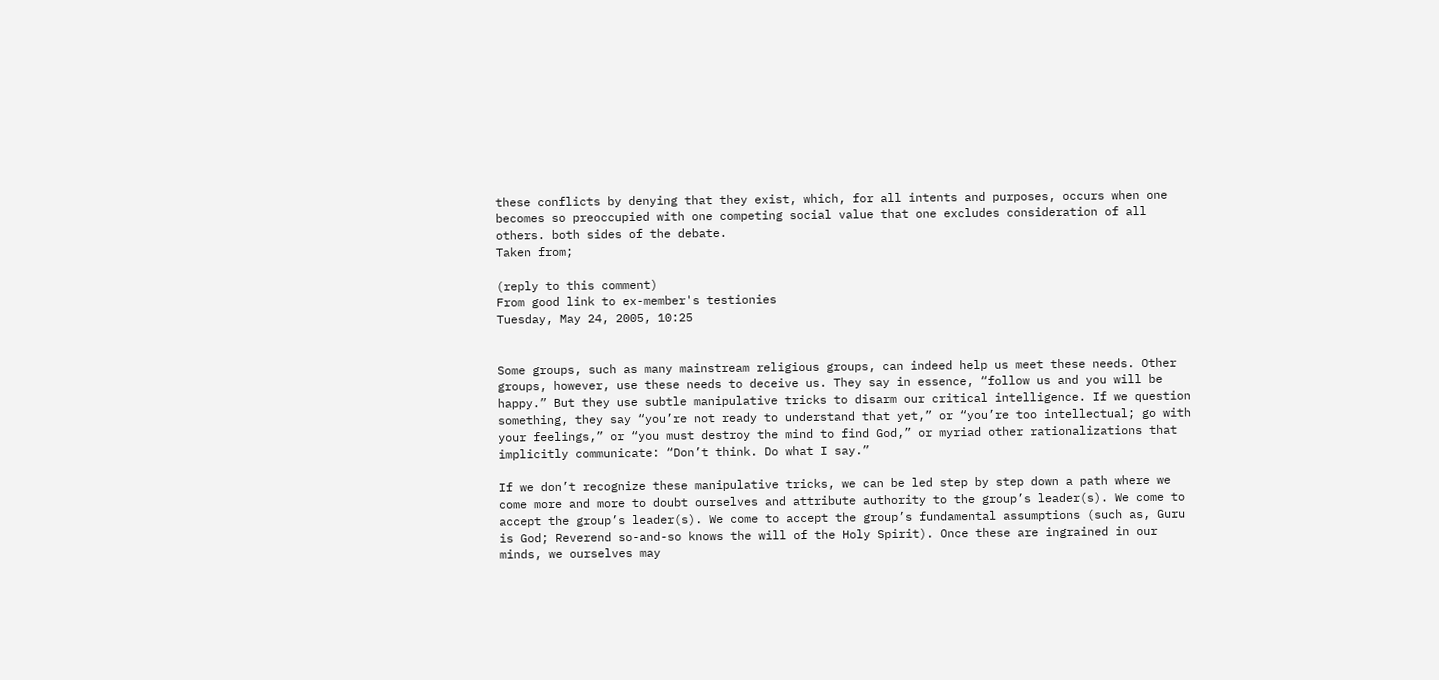these conflicts by denying that they exist, which, for all intents and purposes, occurs when one becomes so preoccupied with one competing social value that one excludes consideration of all others. both sides of the debate.
Taken from;

(reply to this comment)
From good link to ex-member's testionies
Tuesday, May 24, 2005, 10:25


Some groups, such as many mainstream religious groups, can indeed help us meet these needs. Other groups, however, use these needs to deceive us. They say in essence, “follow us and you will be happy.” But they use subtle manipulative tricks to disarm our critical intelligence. If we question something, they say “you’re not ready to understand that yet,” or “you’re too intellectual; go with your feelings,” or “you must destroy the mind to find God,” or myriad other rationalizations that implicitly communicate: “Don’t think. Do what I say.”

If we don’t recognize these manipulative tricks, we can be led step by step down a path where we come more and more to doubt ourselves and attribute authority to the group’s leader(s). We come to accept the group’s leader(s). We come to accept the group’s fundamental assumptions (such as, Guru is God; Reverend so-and-so knows the will of the Holy Spirit). Once these are ingrained in our minds, we ourselves may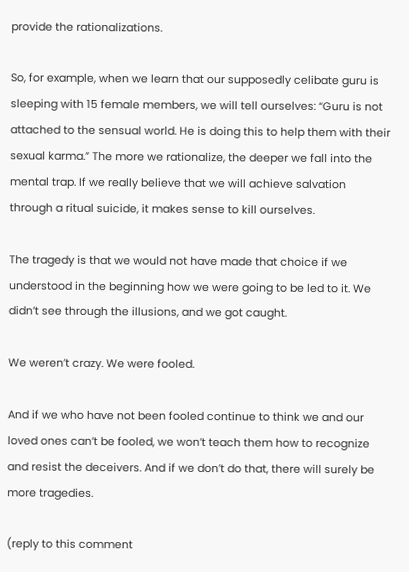provide the rationalizations.

So, for example, when we learn that our supposedly celibate guru is sleeping with 15 female members, we will tell ourselves: “Guru is not attached to the sensual world. He is doing this to help them with their sexual karma.” The more we rationalize, the deeper we fall into the mental trap. If we really believe that we will achieve salvation through a ritual suicide, it makes sense to kill ourselves.

The tragedy is that we would not have made that choice if we understood in the beginning how we were going to be led to it. We didn’t see through the illusions, and we got caught.

We weren’t crazy. We were fooled.

And if we who have not been fooled continue to think we and our loved ones can’t be fooled, we won’t teach them how to recognize and resist the deceivers. And if we don’t do that, there will surely be more tragedies.

(reply to this comment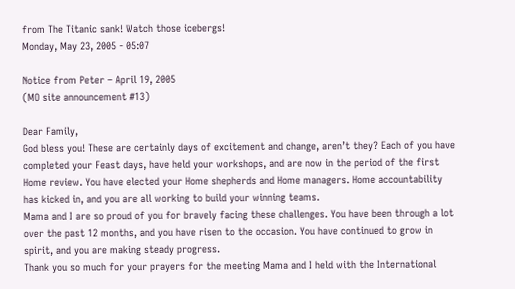from The Titanic sank! Watch those icebergs!
Monday, May 23, 2005 - 05:07

Notice from Peter – April 19, 2005
(MO site announcement #13)

Dear Family,
God bless you! These are certainly days of excitement and change, aren’t they? Each of you have completed your Feast days, have held your workshops‚ and are now in the period of the first Home review. You have elected your Home shepherds and Home managers. Home accountability has kicked in, and you are all working to build your winning teams.
Mama and I are so proud of you for bravely facing these challenges. You have been through a lot over the past 12 months, and you have risen to the occasion. You have continued to grow in spirit, and you are making steady progress.
Thank you so much for your prayers for the meeting Mama and I held with the International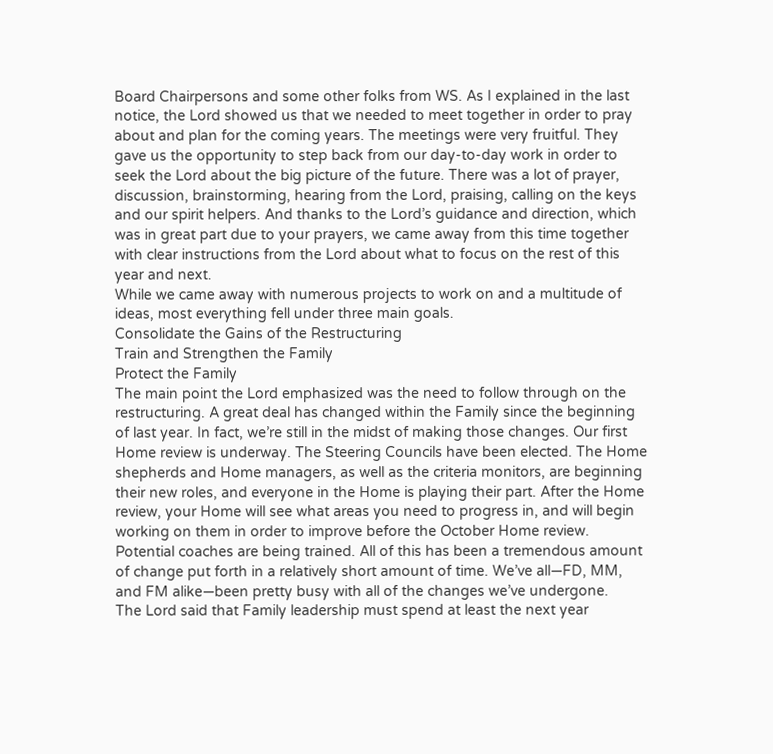Board Chairpersons and some other folks from WS. As I explained in the last notice, the Lord showed us that we needed to meet together in order to pray about and plan for the coming years. The meetings were very fruitful. They gave us the opportunity to step back from our day-to-day work in order to seek the Lord about the big picture of the future. There was a lot of prayer, discussion, brainstorming, hearing from the Lord‚ praising, calling on the keys and our spirit helpers. And thanks to the Lord’s guidance and direction, which was in great part due to your prayers, we came away from this time together with clear instructions from the Lord about what to focus on the rest of this year and next.
While we came away with numerous projects to work on and a multitude of ideas, most everything fell under three main goals.
Consolidate the Gains of the Restructuring
Train and Strengthen the Family
Protect the Family
The main point the Lord emphasized was the need to follow through on the restructuring. A great deal has changed within the Family since the beginning of last year. In fact, we’re still in the midst of making those changes. Our first Home review is underway. The Steering Councils have been elected. The Home shepherds and Home managers‚ as well as the criteria monitors, are beginning their new roles‚ and everyone in the Home is playing their part. After the Home review, your Home will see what areas you need to progress in, and will begin working on them in order to improve before the October Home review. Potential coaches are being trained. All of this has been a tremendous amount of change put forth in a relatively short amount of time. We’ve all—FD, MM, and FM alike—been pretty busy with all of the changes we’ve undergone.
The Lord said that Family leadership must spend at least the next year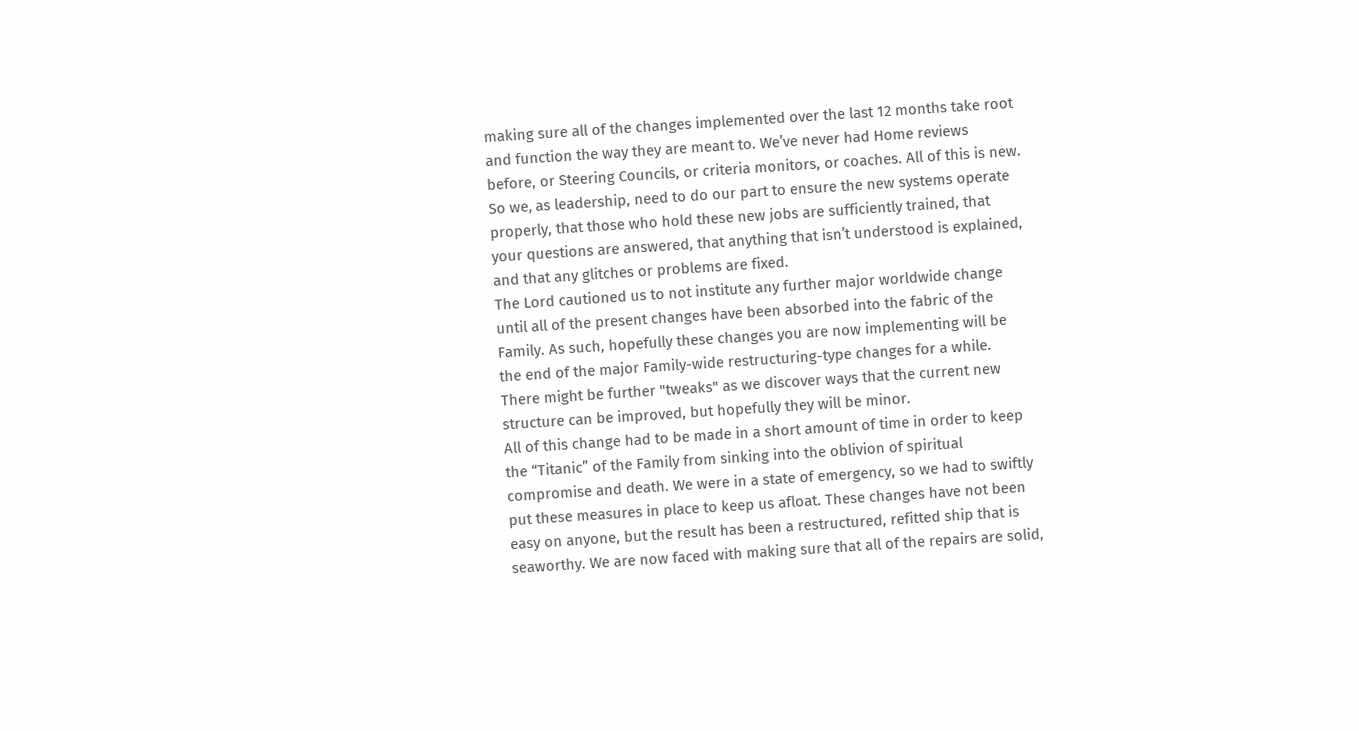making sure all of the changes implemented over the last 12 months take root and function the way they are meant to. We’ve never had Home reviews before, or Steering Councils, or criteria monitors, or coaches. All of this is new. So we‚ as leadership, need to do our part to ensure the new systems operate properly, that those who hold these new jobs are sufficiently trained, that your questions are answered, that anything that isn’t understood is explained, and that any glitches or problems are fixed.
The Lord cautioned us to not institute any further major worldwide change until all of the present changes have been absorbed into the fabric of the Family. As such, hopefully these changes you are now implementing will be the end of the major Family-wide restructuring-type changes for a while. There might be further "tweaks" as we discover ways that the current new structure can be improved, but hopefully they will be minor.
All of this change had to be made in a short amount of time in order to keep the “Titanic” of the Family from sinking into the oblivion of spiritual compromise and death. We were in a state of emergency, so we had to swiftly put these measures in place to keep us afloat. These changes have not been easy on anyone, but the result has been a restructured, refitted ship that is seaworthy. We are now faced with making sure that all of the repairs are solid,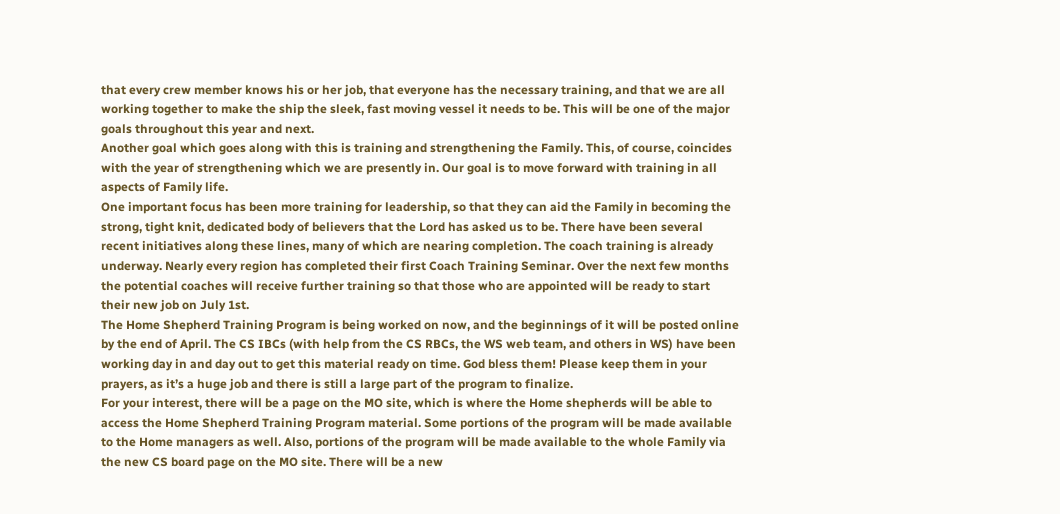that every crew member knows his or her job, that everyone has the necessary training, and that we are all working together to make the ship the sleek, fast moving vessel it needs to be. This will be one of the major goals throughout this year and next.
Another goal which goes along with this is training and strengthening the Family. This, of course, coincides with the year of strengthening which we are presently in. Our goal is to move forward with training in all aspects of Family life.
One important focus has been more training for leadership‚ so that they can aid the Family in becoming the strong, tight knit, dedicated body of believers that the Lord has asked us to be. There have been several recent initiatives along these lines, many of which are nearing completion. The coach training is already underway. Nearly every region has completed their first Coach Training Seminar. Over the next few months the potential coaches will receive further training so that those who are appointed will be ready to start their new job on July 1st.
The Home Shepherd Training Program is being worked on now, and the beginnings of it will be posted online by the end of April. The CS IBCs (with help from the CS RBCs, the WS web team, and others in WS) have been working day in and day out to get this material ready on time. God bless them! Please keep them in your prayers, as it’s a huge job and there is still a large part of the program to finalize.
For your interest‚ there will be a page on the MO site, which is where the Home shepherds will be able to access the Home Shepherd Training Program material. Some portions of the program will be made available to the Home managers as well. Also, portions of the program will be made available to the whole Family via the new CS board page on the MO site. There will be a new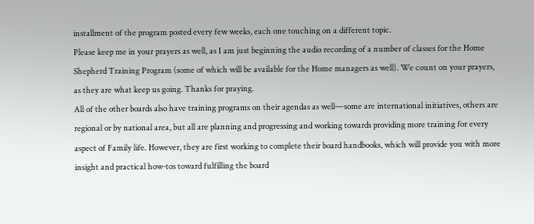installment of the program posted every few weeks, each one touching on a different topic.
Please keep me in your prayers as well, as I am just beginning the audio recording of a number of classes for the Home Shepherd Training Program (some of which will be available for the Home managers as well). We count on your prayers, as they are what keep us going. Thanks for praying.
All of the other boards also have training programs on their agendas as well—some are international initiatives, others are regional or by national area, but all are planning and progressing and working towards providing more training for every aspect of Family life. However, they are first working to complete their board handbooks, which will provide you with more insight and practical how-tos toward fulfilling the board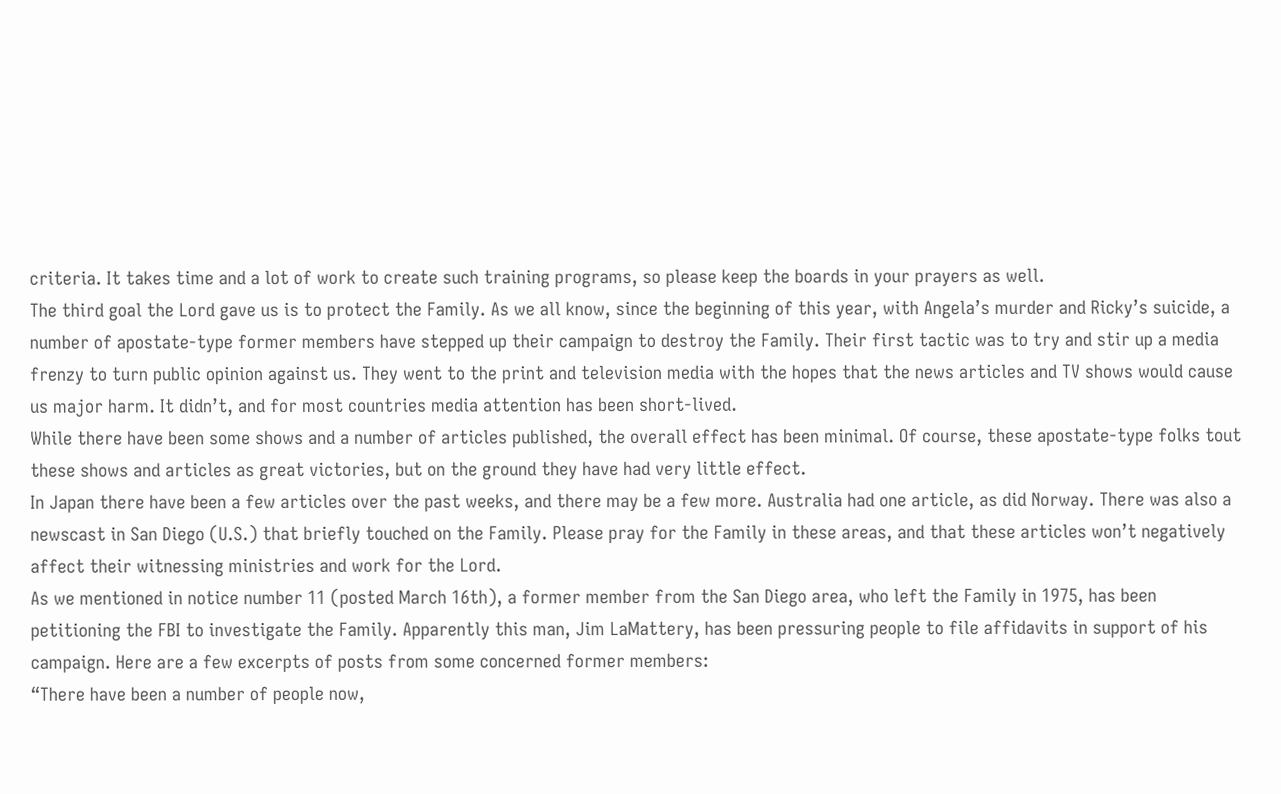criteria. It takes time and a lot of work to create such training programs, so please keep the boards in your prayers as well.
The third goal the Lord gave us is to protect the Family. As we all know, since the beginning of this year, with Angela’s murder and Ricky’s suicide, a number of apostate-type former members have stepped up their campaign to destroy the Family. Their first tactic was to try and stir up a media frenzy to turn public opinion against us. They went to the print and television media with the hopes that the news articles and TV shows would cause us major harm. It didn’t, and for most countries media attention has been short-lived.
While there have been some shows and a number of articles published, the overall effect has been minimal. Of course, these apostate-type folks tout these shows and articles as great victories, but on the ground they have had very little effect.
In Japan there have been a few articles over the past weeks‚ and there may be a few more. Australia had one article, as did Norway. There was also a newscast in San Diego (U.S.) that briefly touched on the Family. Please pray for the Family in these areas, and that these articles won’t negatively affect their witnessing ministries and work for the Lord.
As we mentioned in notice number 11 (posted March 16th), a former member from the San Diego area‚ who left the Family in 1975‚ has been petitioning the FBI to investigate the Family. Apparently this man, Jim LaMattery, has been pressuring people to file affidavits in support of his campaign. Here are a few excerpts of posts from some concerned former members:
“There have been a number of people now,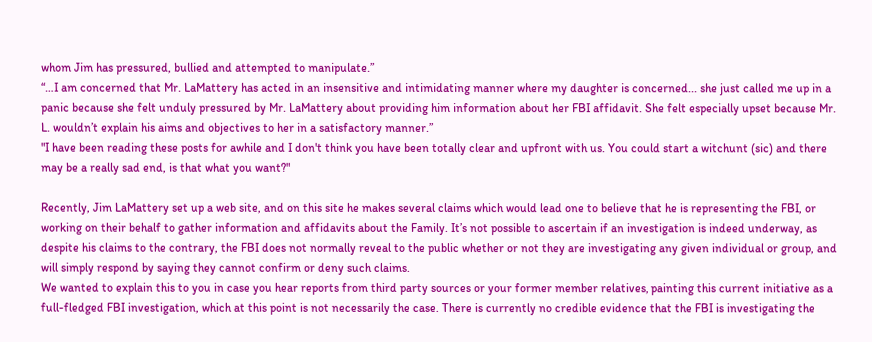whom Jim has pressured, bullied and attempted to manipulate.”
“…I am concerned that Mr. LaMattery has acted in an insensitive and intimidating manner where my daughter is concerned... she just called me up in a panic because she felt unduly pressured by Mr. LaMattery about providing him information about her FBI affidavit. She felt especially upset because Mr. L. wouldn’t explain his aims and objectives to her in a satisfactory manner.”
"I have been reading these posts for awhile and I don't think you have been totally clear and upfront with us. You could start a witchunt (sic) and there may be a really sad end, is that what you want?"

Recently, Jim LaMattery set up a web site, and on this site he makes several claims which would lead one to believe that he is representing the FBI, or working on their behalf to gather information and affidavits about the Family. It’s not possible to ascertain if an investigation is indeed underway, as despite his claims to the contrary, the FBI does not normally reveal to the public whether or not they are investigating any given individual or group, and will simply respond by saying they cannot confirm or deny such claims.
We wanted to explain this to you in case you hear reports from third party sources or your former member relatives‚ painting this current initiative as a full-fledged FBI investigation, which at this point is not necessarily the case. There is currently no credible evidence that the FBI is investigating the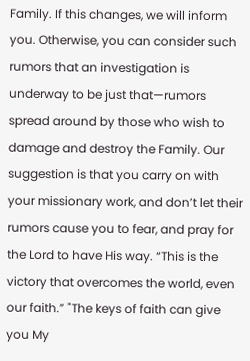Family. If this changes, we will inform you. Otherwise, you can consider such rumors that an investigation is underway to be just that—rumors spread around by those who wish to damage and destroy the Family. Our suggestion is that you carry on with your missionary work, and don’t let their rumors cause you to fear, and pray for the Lord to have His way. “This is the victory that overcomes the world, even our faith.” "The keys of faith can give you My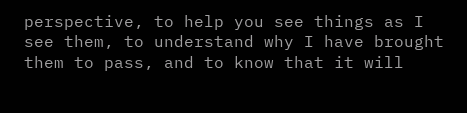perspective, to help you see things as I see them, to understand why I have brought them to pass, and to know that it will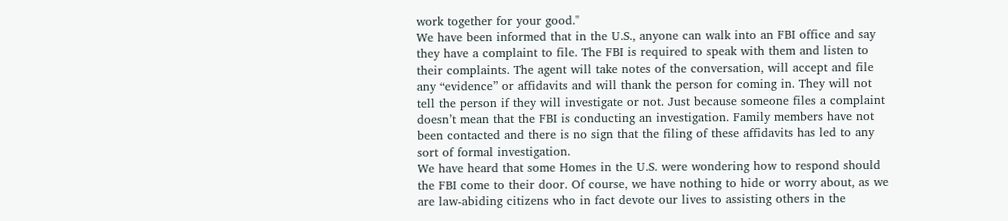work together for your good."
We have been informed that in the U.S., anyone can walk into an FBI office and say they have a complaint to file. The FBI is required to speak with them and listen to their complaints. The agent will take notes of the conversation, will accept and file any “evidence” or affidavits and will thank the person for coming in. They will not tell the person if they will investigate or not. Just because someone files a complaint doesn’t mean that the FBI is conducting an investigation. Family members have not been contacted and there is no sign that the filing of these affidavits has led to any sort of formal investigation.
We have heard that some Homes in the U.S. were wondering how to respond should the FBI come to their door. Of course‚ we have nothing to hide or worry about, as we are law-abiding citizens who in fact devote our lives to assisting others in the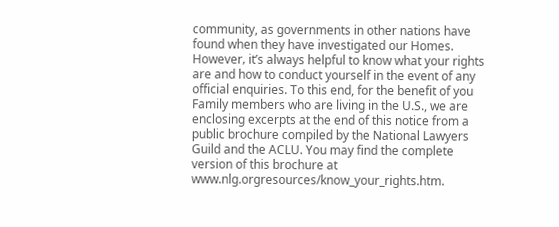community, as governments in other nations have found when they have investigated our Homes. However‚ it’s always helpful to know what your rights are and how to conduct yourself in the event of any official enquiries. To this end, for the benefit of you Family members who are living in the U.S., we are enclosing excerpts at the end of this notice from a public brochure compiled by the National Lawyers Guild and the ACLU. You may find the complete version of this brochure at www.nlg.orgresources/know_your_rights.htm.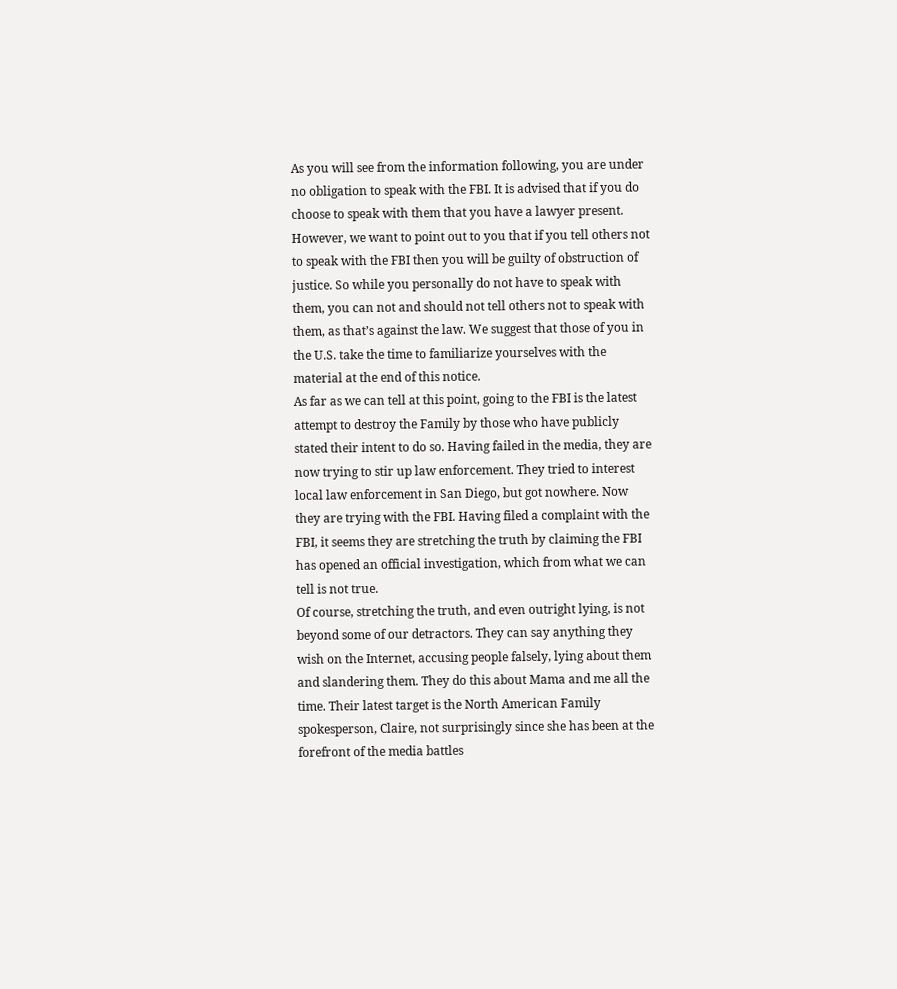As you will see from the information following, you are under no obligation to speak with the FBI. It is advised that if you do choose to speak with them that you have a lawyer present. However, we want to point out to you that if you tell others not to speak with the FBI then you will be guilty of obstruction of justice. So while you personally do not have to speak with them, you can not and should not tell others not to speak with them, as that’s against the law. We suggest that those of you in the U.S. take the time to familiarize yourselves with the material at the end of this notice.
As far as we can tell at this point, going to the FBI is the latest attempt to destroy the Family by those who have publicly stated their intent to do so. Having failed in the media, they are now trying to stir up law enforcement. They tried to interest local law enforcement in San Diego, but got nowhere. Now they are trying with the FBI. Having filed a complaint with the FBI, it seems they are stretching the truth by claiming the FBI has opened an official investigation, which from what we can tell is not true.
Of course, stretching the truth, and even outright lying, is not beyond some of our detractors. They can say anything they wish on the Internet, accusing people falsely, lying about them and slandering them. They do this about Mama and me all the time. Their latest target is the North American Family spokesperson, Claire, not surprisingly since she has been at the forefront of the media battles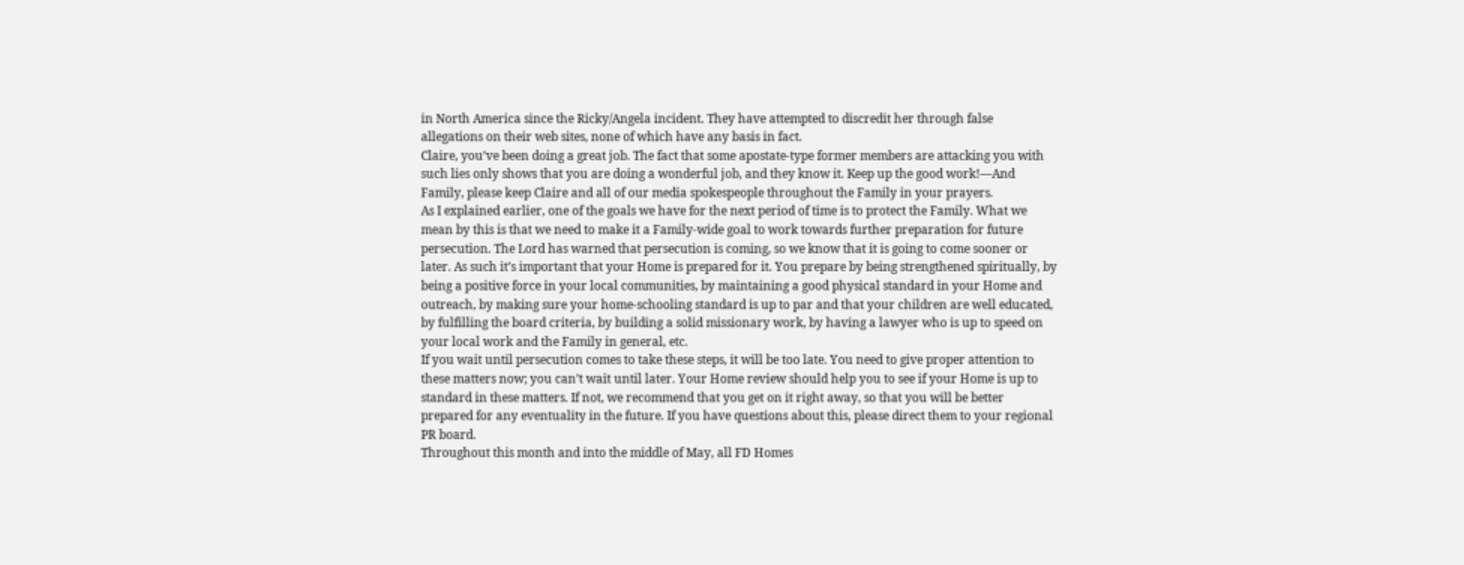in North America since the Ricky/Angela incident. They have attempted to discredit her through false allegations on their web sites, none of which have any basis in fact.
Claire, you’ve been doing a great job. The fact that some apostate-type former members are attacking you with such lies only shows that you are doing a wonderful job, and they know it. Keep up the good work!—And Family, please keep Claire and all of our media spokespeople throughout the Family in your prayers.
As I explained earlier, one of the goals we have for the next period of time is to protect the Family. What we mean by this is that we need to make it a Family-wide goal to work towards further preparation for future persecution. The Lord has warned that persecution is coming, so we know that it is going to come sooner or later. As such it’s important that your Home is prepared for it. You prepare by being strengthened spiritually‚ by being a positive force in your local communities, by maintaining a good physical standard in your Home and outreach, by making sure your home-schooling standard is up to par and that your children are well educated, by fulfilling the board criteria, by building a solid missionary work, by having a lawyer who is up to speed on your local work and the Family in general‚ etc.
If you wait until persecution comes to take these steps, it will be too late. You need to give proper attention to these matters now; you can’t wait until later. Your Home review should help you to see if your Home is up to standard in these matters. If not, we recommend that you get on it right away, so that you will be better prepared for any eventuality in the future. If you have questions about this, please direct them to your regional PR board.
Throughout this month and into the middle of May, all FD Homes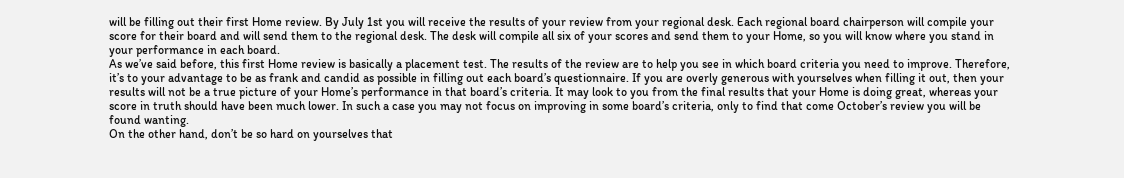will be filling out their first Home review. By July 1st you will receive the results of your review from your regional desk. Each regional board chairperson will compile your score for their board and will send them to the regional desk. The desk will compile all six of your scores and send them to your Home, so you will know where you stand in your performance in each board.
As we’ve said before, this first Home review is basically a placement test. The results of the review are to help you see in which board criteria you need to improve. Therefore, it’s to your advantage to be as frank and candid as possible in filling out each board’s questionnaire. If you are overly generous with yourselves when filling it out, then your results will not be a true picture of your Home’s performance in that board’s criteria. It may look to you from the final results that your Home is doing great, whereas your score in truth should have been much lower. In such a case you may not focus on improving in some board’s criteria, only to find that come October’s review you will be found wanting.
On the other hand, don’t be so hard on yourselves that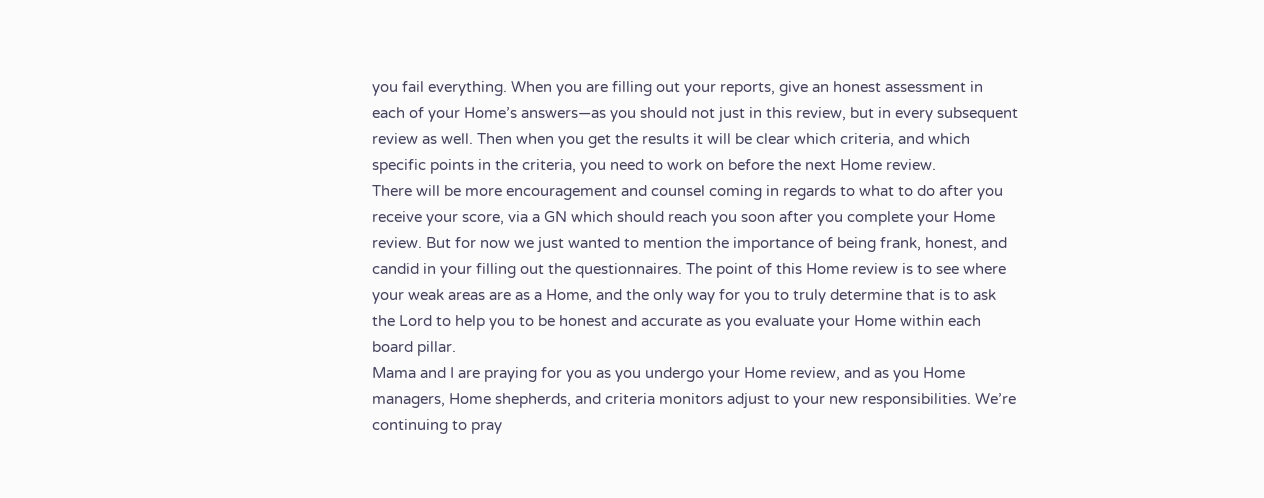you fail everything. When you are filling out your reports, give an honest assessment in each of your Home’s answers—as you should not just in this review, but in every subsequent review as well. Then when you get the results it will be clear which criteria, and which specific points in the criteria, you need to work on before the next Home review.
There will be more encouragement and counsel coming in regards to what to do after you receive your score, via a GN which should reach you soon after you complete your Home review. But for now we just wanted to mention the importance of being frank, honest, and candid in your filling out the questionnaires. The point of this Home review is to see where your weak areas are as a Home, and the only way for you to truly determine that is to ask the Lord to help you to be honest and accurate as you evaluate your Home within each board pillar.
Mama and I are praying for you as you undergo your Home review, and as you Home managers, Home shepherds, and criteria monitors adjust to your new responsibilities. We’re continuing to pray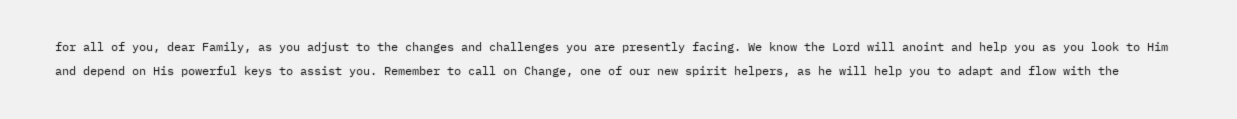for all of you, dear Family, as you adjust to the changes and challenges you are presently facing. We know the Lord will anoint and help you as you look to Him and depend on His powerful keys to assist you. Remember to call on Change, one of our new spirit helpers‚ as he will help you to adapt and flow with the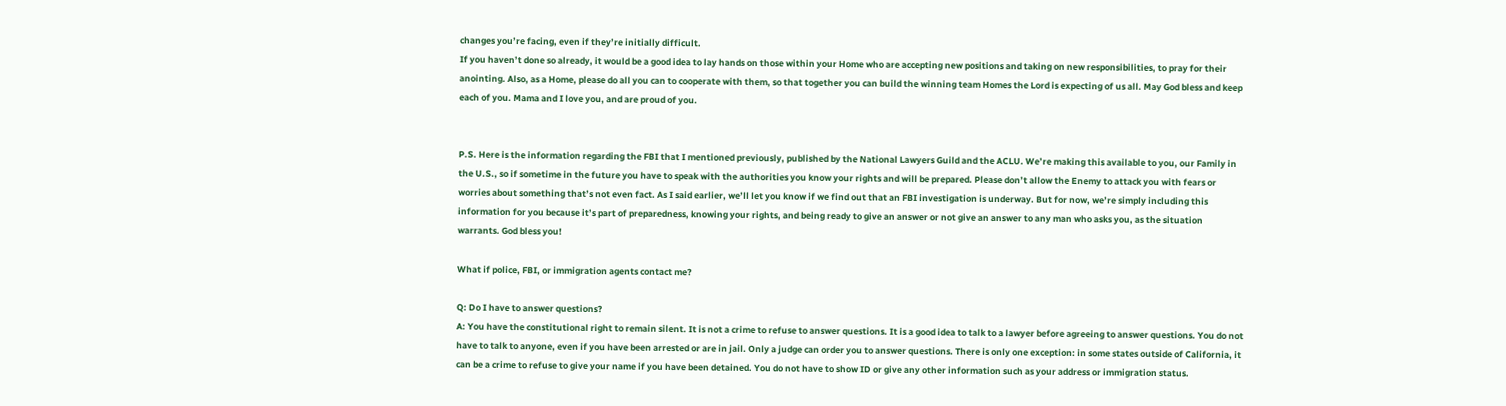changes you’re facing, even if they’re initially difficult.
If you haven’t done so already‚ it would be a good idea to lay hands on those within your Home who are accepting new positions and taking on new responsibilities, to pray for their anointing. Also, as a Home, please do all you can to cooperate with them, so that together you can build the winning team Homes the Lord is expecting of us all. May God bless and keep each of you. Mama and I love you, and are proud of you.


P.S. Here is the information regarding the FBI that I mentioned previously‚ published by the National Lawyers Guild and the ACLU. We’re making this available to you, our Family in the U.S., so if sometime in the future you have to speak with the authorities you know your rights and will be prepared. Please don’t allow the Enemy to attack you with fears or worries about something that’s not even fact. As I said earlier, we’ll let you know if we find out that an FBI investigation is underway. But for now, we’re simply including this information for you because it’s part of preparedness, knowing your rights, and being ready to give an answer or not give an answer to any man who asks you‚ as the situation warrants. God bless you!

What if police, FBI, or immigration agents contact me?

Q: Do I have to answer questions?
A: You have the constitutional right to remain silent. It is not a crime to refuse to answer questions. It is a good idea to talk to a lawyer before agreeing to answer questions. You do not have to talk to anyone, even if you have been arrested or are in jail. Only a judge can order you to answer questions. There is only one exception: in some states outside of California, it can be a crime to refuse to give your name if you have been detained. You do not have to show ID or give any other information such as your address or immigration status.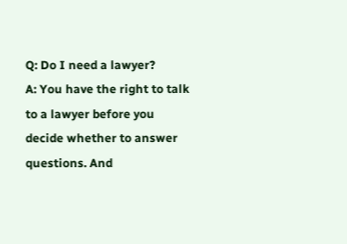Q: Do I need a lawyer?
A: You have the right to talk to a lawyer before you decide whether to answer questions. And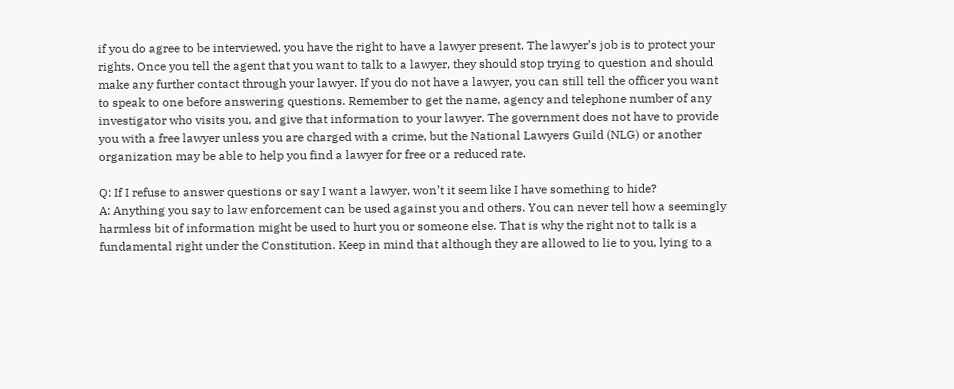if you do agree to be interviewed, you have the right to have a lawyer present. The lawyer’s job is to protect your rights. Once you tell the agent that you want to talk to a lawyer, they should stop trying to question and should make any further contact through your lawyer. If you do not have a lawyer‚ you can still tell the officer you want to speak to one before answering questions. Remember to get the name, agency and telephone number of any investigator who visits you, and give that information to your lawyer. The government does not have to provide you with a free lawyer unless you are charged with a crime, but the National Lawyers Guild (NLG) or another organization may be able to help you find a lawyer for free or a reduced rate.

Q: If I refuse to answer questions or say I want a lawyer, won’t it seem like I have something to hide?
A: Anything you say to law enforcement can be used against you and others. You can never tell how a seemingly harmless bit of information might be used to hurt you or someone else. That is why the right not to talk is a fundamental right under the Constitution. Keep in mind that although they are allowed to lie to you, lying to a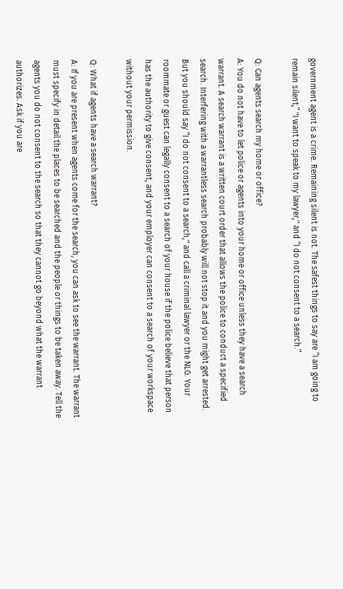government agent is a crime. Remaining silent is not. The safest things to say are “I am going to remain silent,” "I want to speak to my lawyer," and “I do not consent to a search.”

Q: Can agents search my home or office?
A: You do not have to let police or agents into your home or office unless they have a search warrant. A search warrant is a written court order that allows the police to conduct a specified search. Interfering with a warrantless search probably will not stop it and you might get arrested. But you should say “I do not consent to a search," and call a criminal lawyer or the NLG. Your roommate or guest can legally consent to a search of your house if the police believe that person has the authority to give consent, and your employer can consent to a search of your workspace without your permission.

Q: What if agents have a search warrant?
A: If you are present when agents come for the search, you can ask to see the warrant. The warrant must specify in detail the places to be searched and the people or things to be taken away. Tell the agents you do not consent to the search so that they cannot go beyond what the warrant authorizes. Ask if you are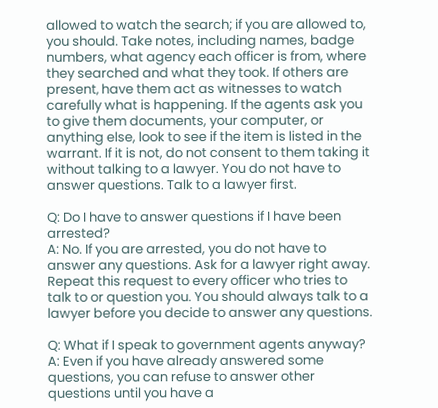allowed to watch the search; if you are allowed to, you should. Take notes, including names, badge numbers, what agency each officer is from, where they searched and what they took. If others are present‚ have them act as witnesses to watch carefully what is happening. If the agents ask you to give them documents, your computer, or anything else, look to see if the item is listed in the warrant. If it is not, do not consent to them taking it without talking to a lawyer. You do not have to answer questions. Talk to a lawyer first.

Q: Do I have to answer questions if I have been arrested?
A: No. If you are arrested, you do not have to answer any questions. Ask for a lawyer right away. Repeat this request to every officer who tries to talk to or question you. You should always talk to a lawyer before you decide to answer any questions.

Q: What if I speak to government agents anyway?
A: Even if you have already answered some questions, you can refuse to answer other questions until you have a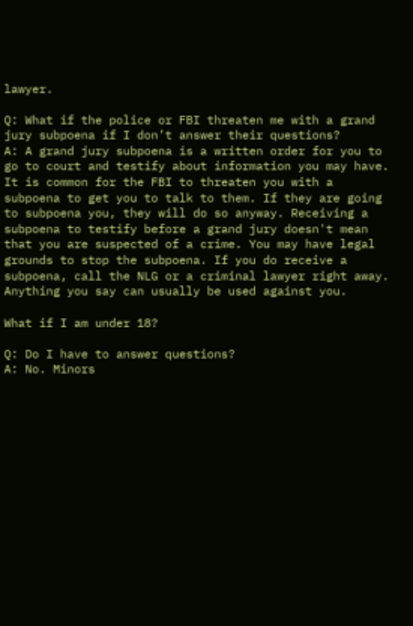lawyer.

Q: What if the police or FBI threaten me with a grand jury subpoena if I don’t answer their questions?
A: A grand jury subpoena is a written order for you to go to court and testify about information you may have. It is common for the FBI to threaten you with a subpoena to get you to talk to them. If they are going to subpoena you, they will do so anyway. Receiving a subpoena to testify before a grand jury doesn't mean that you are suspected of a crime. You may have legal grounds to stop the subpoena. If you do receive a subpoena, call the NLG or a criminal lawyer right away. Anything you say can usually be used against you.

What if I am under 18?

Q: Do I have to answer questions?
A: No. Minors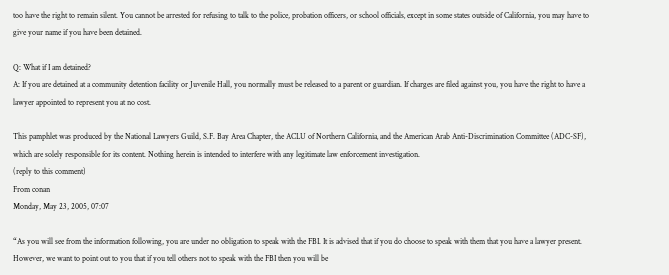too have the right to remain silent. You cannot be arrested for refusing to talk to the police, probation officers, or school officials‚ except in some states outside of California, you may have to give your name if you have been detained.

Q: What if I am detained?
A: If you are detained at a community detention facility or Juvenile Hall, you normally must be released to a parent or guardian. If charges are filed against you, you have the right to have a lawyer appointed to represent you at no cost.

This pamphlet was produced by the National Lawyers Guild, S.F. Bay Area Chapter, the ACLU of Northern California‚ and the American Arab Anti-Discrimination Committee (ADC-SF), which are solely responsible for its content. Nothing herein is intended to interfere with any legitimate law enforcement investigation.
(reply to this comment)
From conan
Monday, May 23, 2005, 07:07

“As you will see from the information following, you are under no obligation to speak with the FBI. It is advised that if you do choose to speak with them that you have a lawyer present. However, we want to point out to you that if you tell others not to speak with the FBI then you will be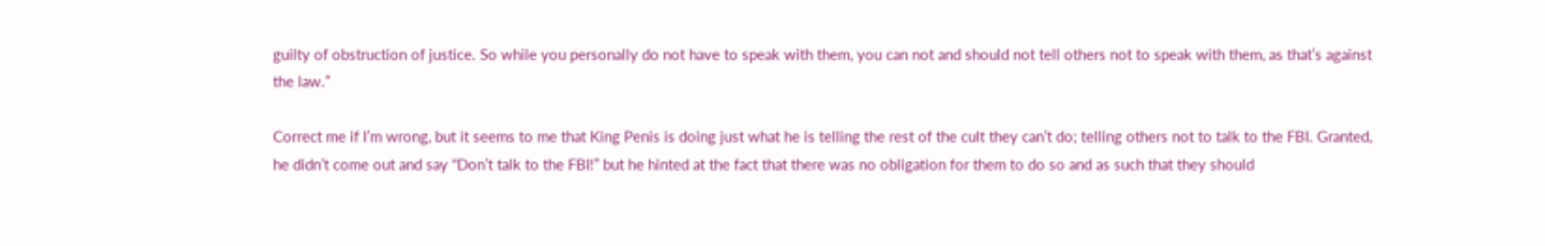guilty of obstruction of justice. So while you personally do not have to speak with them, you can not and should not tell others not to speak with them, as that’s against the law.”

Correct me if I’m wrong, but it seems to me that King Penis is doing just what he is telling the rest of the cult they can’t do; telling others not to talk to the FBI. Granted, he didn’t come out and say “Don’t talk to the FBI!” but he hinted at the fact that there was no obligation for them to do so and as such that they should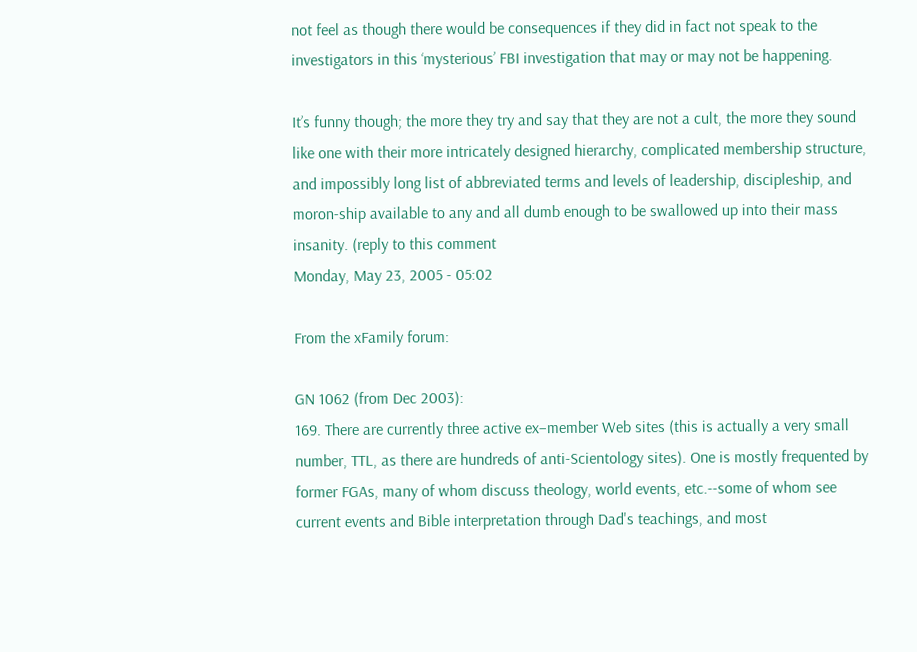not feel as though there would be consequences if they did in fact not speak to the investigators in this ‘mysterious’ FBI investigation that may or may not be happening.

It’s funny though; the more they try and say that they are not a cult, the more they sound like one with their more intricately designed hierarchy, complicated membership structure, and impossibly long list of abbreviated terms and levels of leadership, discipleship, and moron-ship available to any and all dumb enough to be swallowed up into their mass insanity. (reply to this comment
Monday, May 23, 2005 - 05:02

From the xFamily forum:

GN 1062 (from Dec 2003):
169. There are currently three active ex–member Web sites (this is actually a very small number, TTL, as there are hundreds of anti-Scientology sites). One is mostly frequented by former FGAs, many of whom discuss theology, world events, etc.--some of whom see current events and Bible interpretation through Dad's teachings, and most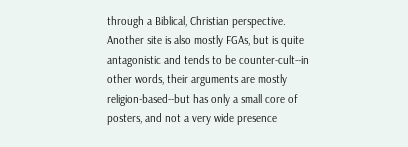through a Biblical, Christian perspective. Another site is also mostly FGAs, but is quite antagonistic and tends to be counter-cult--in other words, their arguments are mostly religion-based--but has only a small core of posters, and not a very wide presence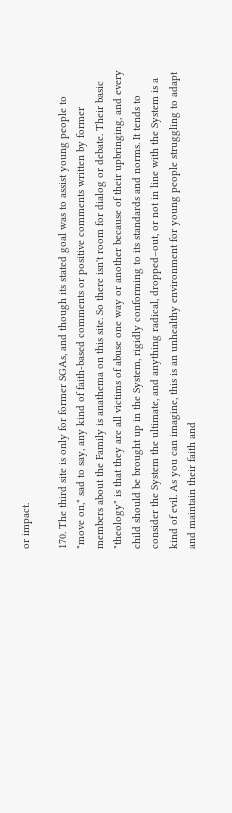or impact.

170. The third site is only for former SGAs, and though its stated goal was to assist young people to "move on," sad to say, any kind of faith-based comments or positive comments written by former members about the Family is anathema on this site. So there isn't room for dialog or debate. Their basic "theology" is that they are all victims of abuse one way or another because of their upbringing, and every child should be brought up in the System, rigidly conforming to its standards and norms. It tends to consider the System the ultimate, and anything radical, dropped–out, or not in line with the System is a kind of evil. As you can imagine, this is an unhealthy environment for young people struggling to adapt and maintain their faith and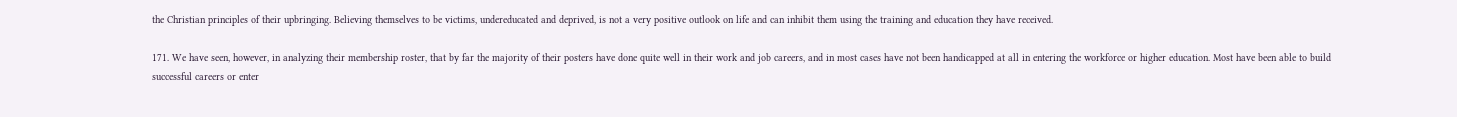the Christian principles of their upbringing. Believing themselves to be victims, undereducated and deprived, is not a very positive outlook on life and can inhibit them using the training and education they have received.

171. We have seen, however, in analyzing their membership roster, that by far the majority of their posters have done quite well in their work and job careers, and in most cases have not been handicapped at all in entering the workforce or higher education. Most have been able to build successful careers or enter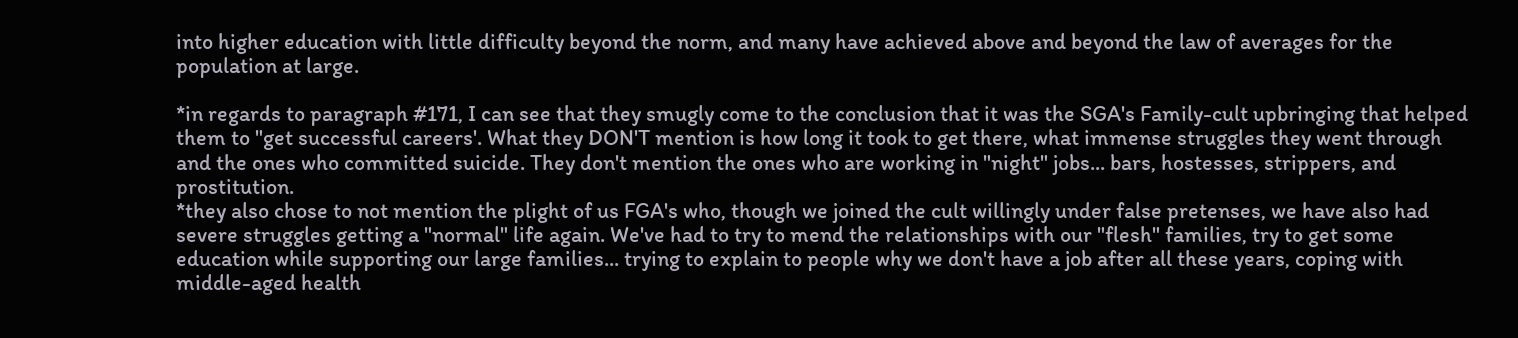into higher education with little difficulty beyond the norm, and many have achieved above and beyond the law of averages for the population at large.

*in regards to paragraph #171, I can see that they smugly come to the conclusion that it was the SGA's Family-cult upbringing that helped them to "get successful careers'. What they DON'T mention is how long it took to get there, what immense struggles they went through and the ones who committed suicide. They don't mention the ones who are working in "night" jobs... bars, hostesses, strippers, and prostitution.
*they also chose to not mention the plight of us FGA's who, though we joined the cult willingly under false pretenses, we have also had severe struggles getting a "normal" life again. We've had to try to mend the relationships with our "flesh" families, try to get some education while supporting our large families... trying to explain to people why we don't have a job after all these years, coping with middle-aged health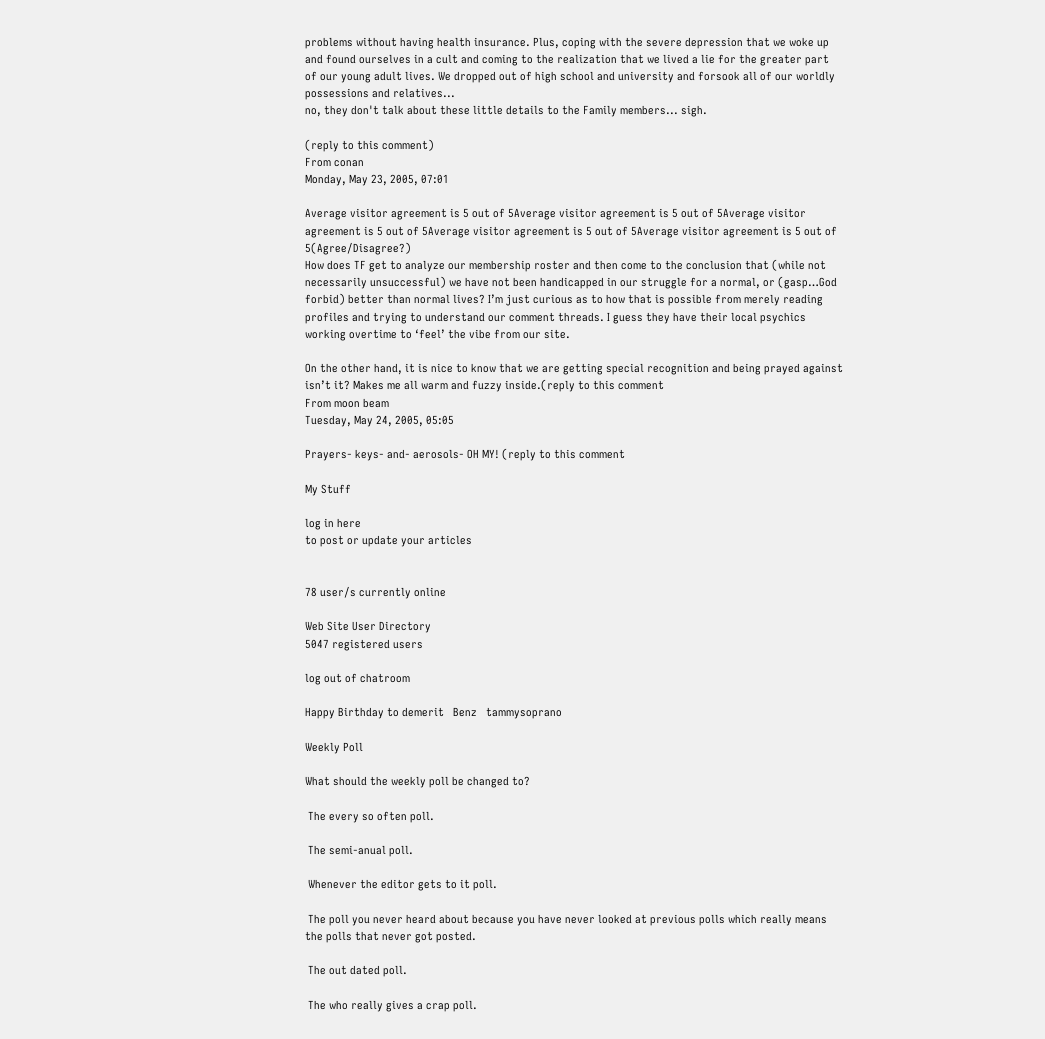problems without having health insurance. Plus, coping with the severe depression that we woke up and found ourselves in a cult and coming to the realization that we lived a lie for the greater part of our young adult lives. We dropped out of high school and university and forsook all of our worldly possessions and relatives...
no, they don't talk about these little details to the Family members... sigh.

(reply to this comment)
From conan
Monday, May 23, 2005, 07:01

Average visitor agreement is 5 out of 5Average visitor agreement is 5 out of 5Average visitor agreement is 5 out of 5Average visitor agreement is 5 out of 5Average visitor agreement is 5 out of 5(Agree/Disagree?)
How does TF get to analyze our membership roster and then come to the conclusion that (while not necessarily unsuccessful) we have not been handicapped in our struggle for a normal, or (gasp…God forbid) better than normal lives? I’m just curious as to how that is possible from merely reading profiles and trying to understand our comment threads. I guess they have their local psychics working overtime to ‘feel’ the vibe from our site.

On the other hand, it is nice to know that we are getting special recognition and being prayed against isn’t it? Makes me all warm and fuzzy inside.(reply to this comment
From moon beam
Tuesday, May 24, 2005, 05:05

Prayers- keys- and- aerosols- OH MY! (reply to this comment

My Stuff

log in here
to post or update your articles


78 user/s currently online

Web Site User Directory
5047 registered users

log out of chatroom

Happy Birthday to demerit   Benz   tammysoprano

Weekly Poll

What should the weekly poll be changed to?

 The every so often poll.

 The semi-anual poll.

 Whenever the editor gets to it poll.

 The poll you never heard about because you have never looked at previous polls which really means the polls that never got posted.

 The out dated poll.

 The who really gives a crap poll.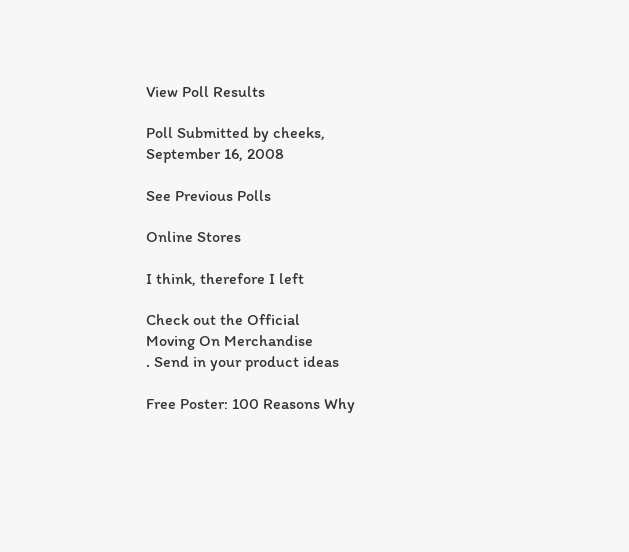View Poll Results

Poll Submitted by cheeks,
September 16, 2008

See Previous Polls

Online Stores

I think, therefore I left

Check out the Official
Moving On Merchandise
. Send in your product ideas

Free Poster: 100 Reasons Why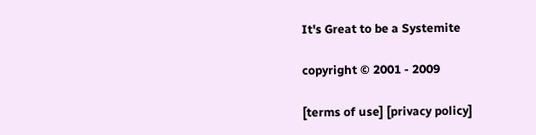It's Great to be a Systemite

copyright © 2001 - 2009

[terms of use] [privacy policy]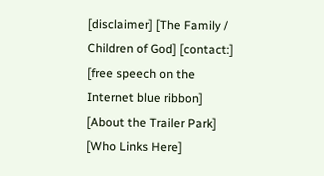[disclaimer] [The Family / Children of God] [contact:] [free speech on the Internet blue ribbon] [About the Trailer Park] [Who Links Here]